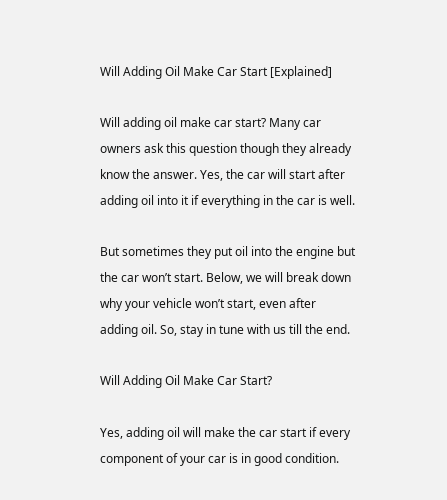Will Adding Oil Make Car Start [Explained]

Will adding oil make car start? Many car owners ask this question though they already know the answer. Yes, the car will start after adding oil into it if everything in the car is well.

But sometimes they put oil into the engine but the car won’t start. Below, we will break down why your vehicle won’t start, even after adding oil. So, stay in tune with us till the end.

Will Adding Oil Make Car Start?

Yes, adding oil will make the car start if every component of your car is in good condition.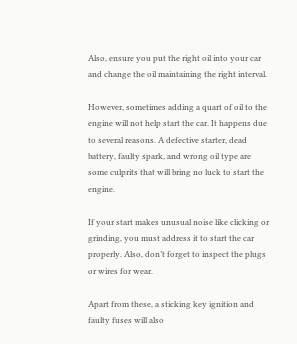Also, ensure you put the right oil into your car and change the oil maintaining the right interval.

However, sometimes adding a quart of oil to the engine will not help start the car. It happens due to several reasons. A defective starter, dead battery, faulty spark, and wrong oil type are some culprits that will bring no luck to start the engine.

If your start makes unusual noise like clicking or grinding, you must address it to start the car properly. Also, don’t forget to inspect the plugs or wires for wear.

Apart from these, a sticking key ignition and faulty fuses will also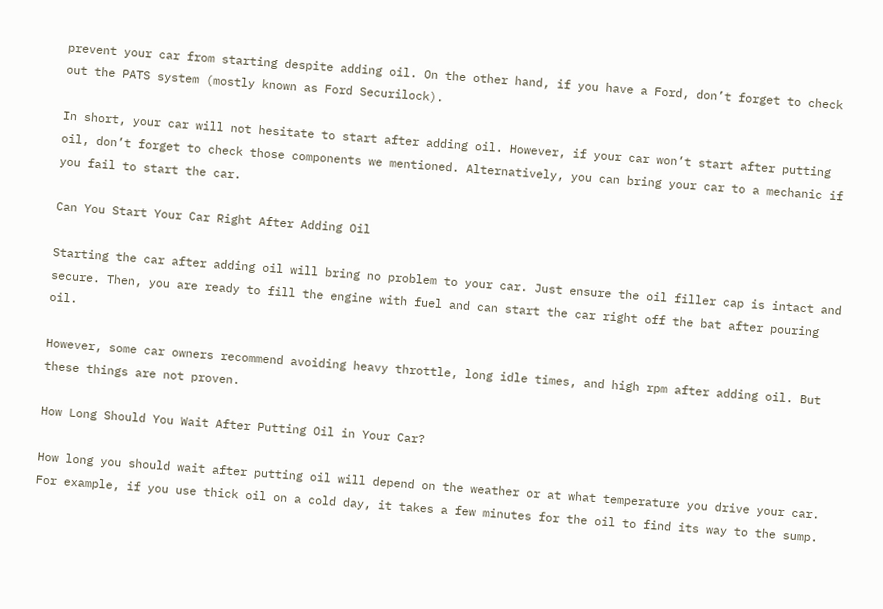prevent your car from starting despite adding oil. On the other hand, if you have a Ford, don’t forget to check out the PATS system (mostly known as Ford Securilock).

In short, your car will not hesitate to start after adding oil. However, if your car won’t start after putting oil, don’t forget to check those components we mentioned. Alternatively, you can bring your car to a mechanic if you fail to start the car.

Can You Start Your Car Right After Adding Oil

Starting the car after adding oil will bring no problem to your car. Just ensure the oil filler cap is intact and secure. Then, you are ready to fill the engine with fuel and can start the car right off the bat after pouring oil.

However, some car owners recommend avoiding heavy throttle, long idle times, and high rpm after adding oil. But these things are not proven.

How Long Should You Wait After Putting Oil in Your Car?

How long you should wait after putting oil will depend on the weather or at what temperature you drive your car. For example, if you use thick oil on a cold day, it takes a few minutes for the oil to find its way to the sump.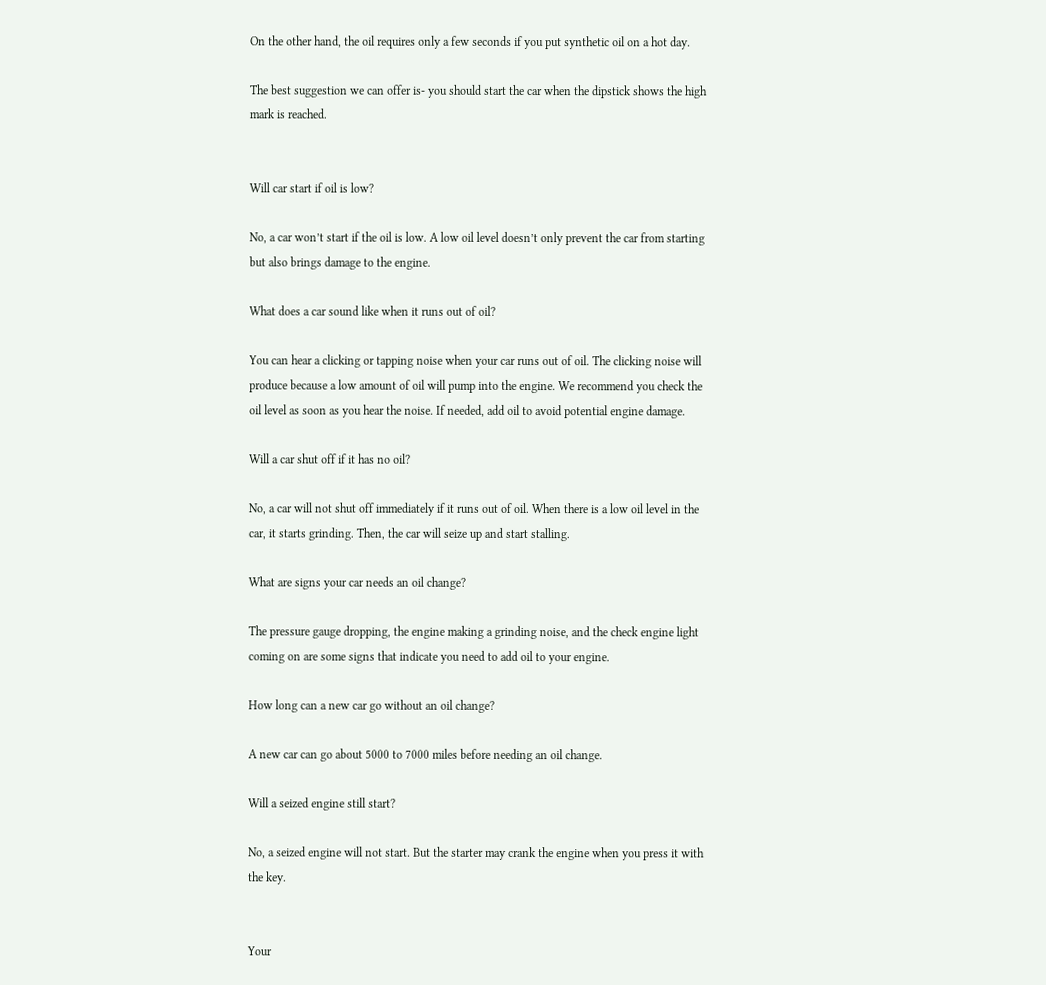On the other hand, the oil requires only a few seconds if you put synthetic oil on a hot day.

The best suggestion we can offer is- you should start the car when the dipstick shows the high mark is reached.


Will car start if oil is low?

No, a car won’t start if the oil is low. A low oil level doesn’t only prevent the car from starting but also brings damage to the engine.

What does a car sound like when it runs out of oil?

You can hear a clicking or tapping noise when your car runs out of oil. The clicking noise will produce because a low amount of oil will pump into the engine. We recommend you check the oil level as soon as you hear the noise. If needed, add oil to avoid potential engine damage.

Will a car shut off if it has no oil?

No, a car will not shut off immediately if it runs out of oil. When there is a low oil level in the car, it starts grinding. Then, the car will seize up and start stalling.

What are signs your car needs an oil change?

The pressure gauge dropping, the engine making a grinding noise, and the check engine light coming on are some signs that indicate you need to add oil to your engine.

How long can a new car go without an oil change?

A new car can go about 5000 to 7000 miles before needing an oil change.

Will a seized engine still start?

No, a seized engine will not start. But the starter may crank the engine when you press it with the key.


Your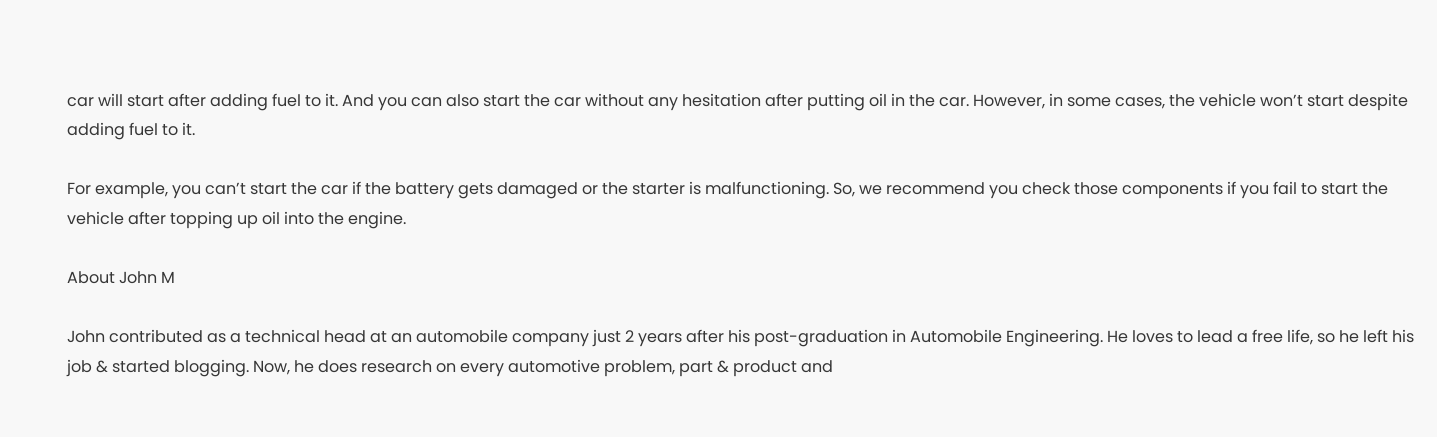car will start after adding fuel to it. And you can also start the car without any hesitation after putting oil in the car. However, in some cases, the vehicle won’t start despite adding fuel to it.

For example, you can’t start the car if the battery gets damaged or the starter is malfunctioning. So, we recommend you check those components if you fail to start the vehicle after topping up oil into the engine.

About John M

John contributed as a technical head at an automobile company just 2 years after his post-graduation in Automobile Engineering. He loves to lead a free life, so he left his job & started blogging. Now, he does research on every automotive problem, part & product and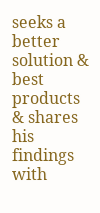seeks a better solution & best products & shares his findings with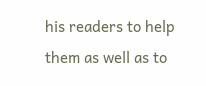his readers to help them as well as to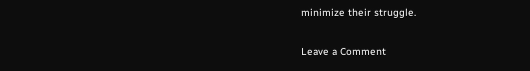minimize their struggle.

Leave a Comment